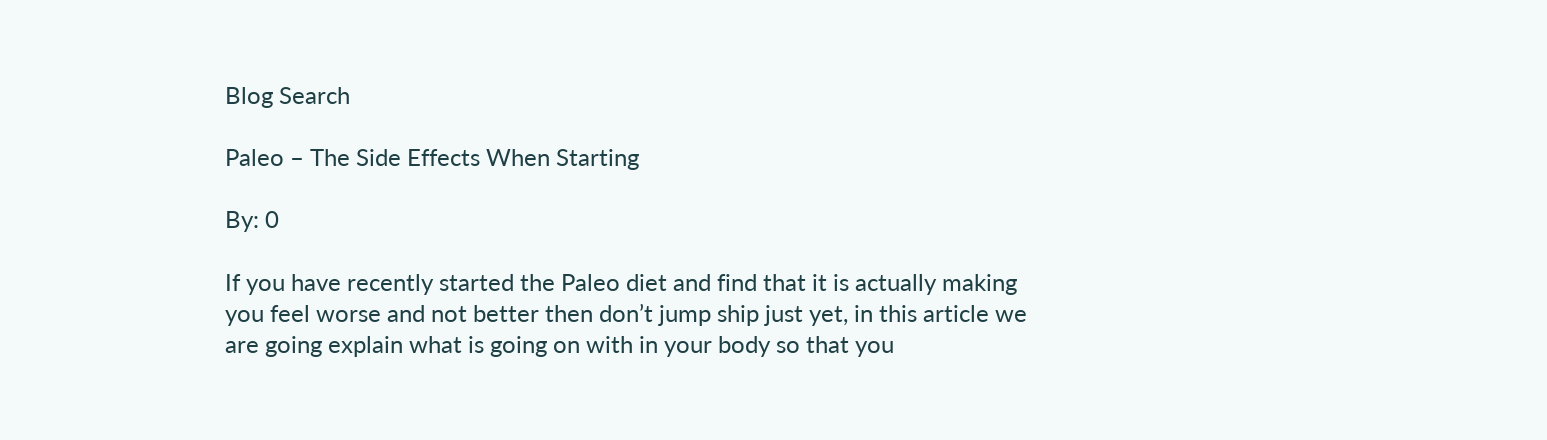Blog Search

Paleo – The Side Effects When Starting

By: 0

If you have recently started the Paleo diet and find that it is actually making you feel worse and not better then don’t jump ship just yet, in this article we are going explain what is going on with in your body so that you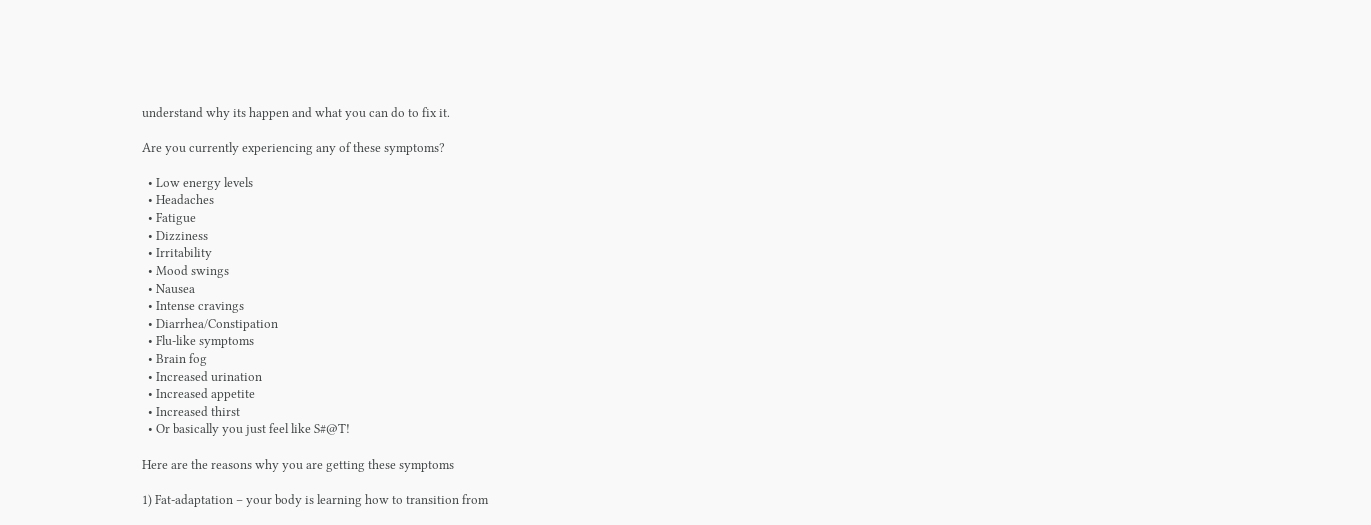understand why its happen and what you can do to fix it.

Are you currently experiencing any of these symptoms?

  • Low energy levels
  • Headaches
  • Fatigue
  • Dizziness
  • Irritability
  • Mood swings
  • Nausea
  • Intense cravings
  • Diarrhea/Constipation
  • Flu-like symptoms
  • Brain fog
  • Increased urination
  • Increased appetite
  • Increased thirst
  • Or basically you just feel like S#@T!

Here are the reasons why you are getting these symptoms

1) Fat-adaptation – your body is learning how to transition from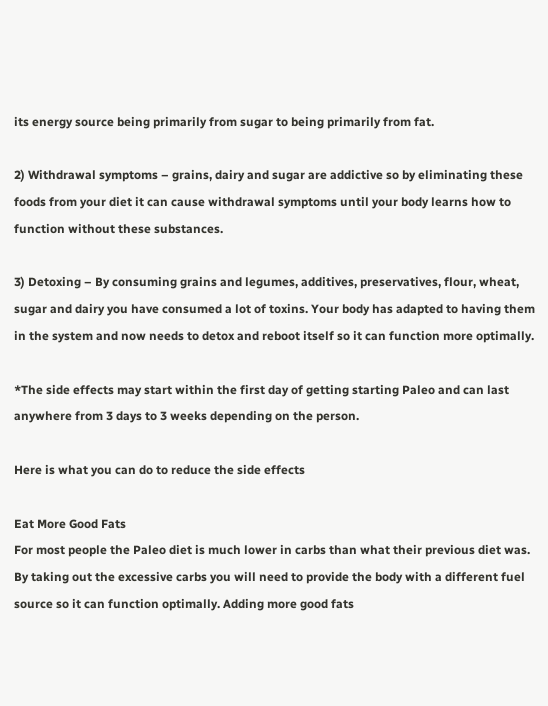its energy source being primarily from sugar to being primarily from fat.

2) Withdrawal symptoms – grains, dairy and sugar are addictive so by eliminating these foods from your diet it can cause withdrawal symptoms until your body learns how to function without these substances.

3) Detoxing – By consuming grains and legumes, additives, preservatives, flour, wheat, sugar and dairy you have consumed a lot of toxins. Your body has adapted to having them in the system and now needs to detox and reboot itself so it can function more optimally.

*The side effects may start within the first day of getting starting Paleo and can last anywhere from 3 days to 3 weeks depending on the person.

Here is what you can do to reduce the side effects

Eat More Good Fats
For most people the Paleo diet is much lower in carbs than what their previous diet was. By taking out the excessive carbs you will need to provide the body with a different fuel source so it can function optimally. Adding more good fats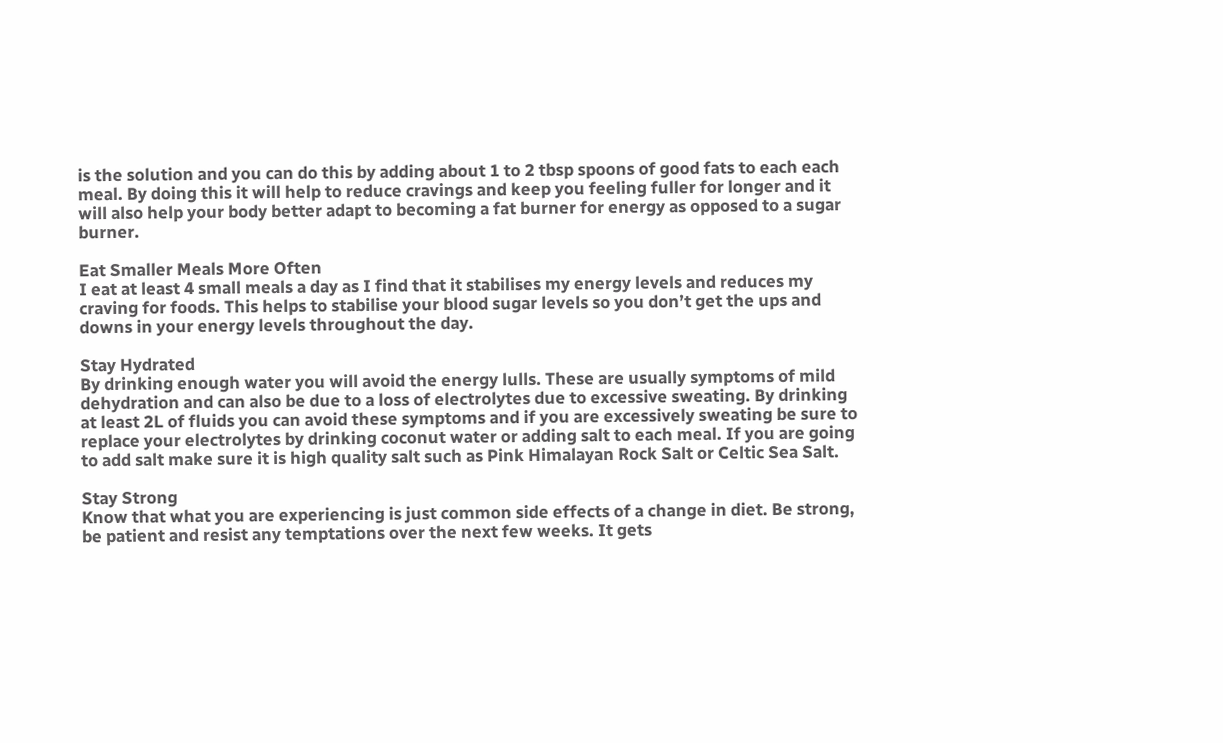is the solution and you can do this by adding about 1 to 2 tbsp spoons of good fats to each each meal. By doing this it will help to reduce cravings and keep you feeling fuller for longer and it will also help your body better adapt to becoming a fat burner for energy as opposed to a sugar burner.

Eat Smaller Meals More Often
I eat at least 4 small meals a day as I find that it stabilises my energy levels and reduces my craving for foods. This helps to stabilise your blood sugar levels so you don’t get the ups and downs in your energy levels throughout the day.

Stay Hydrated
By drinking enough water you will avoid the energy lulls. These are usually symptoms of mild dehydration and can also be due to a loss of electrolytes due to excessive sweating. By drinking at least 2L of fluids you can avoid these symptoms and if you are excessively sweating be sure to replace your electrolytes by drinking coconut water or adding salt to each meal. If you are going to add salt make sure it is high quality salt such as Pink Himalayan Rock Salt or Celtic Sea Salt.

Stay Strong
Know that what you are experiencing is just common side effects of a change in diet. Be strong, be patient and resist any temptations over the next few weeks. It gets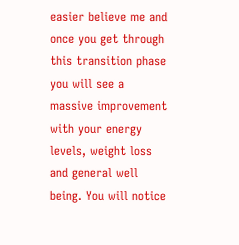easier believe me and once you get through this transition phase you will see a massive improvement with your energy levels, weight loss and general well being. You will notice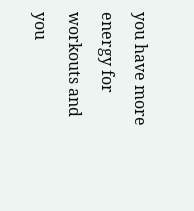you have more energy for workouts and you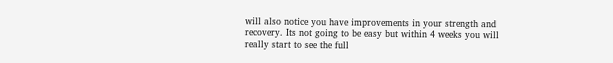will also notice you have improvements in your strength and recovery. Its not going to be easy but within 4 weeks you will really start to see the full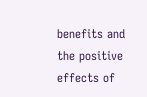benefits and the positive effects of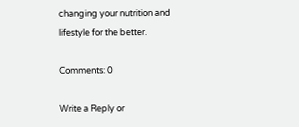changing your nutrition and lifestyle for the better.

Comments: 0

Write a Reply or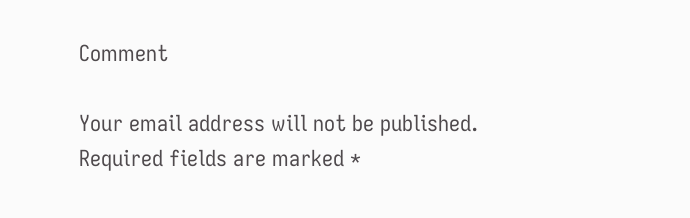Comment

Your email address will not be published. Required fields are marked *